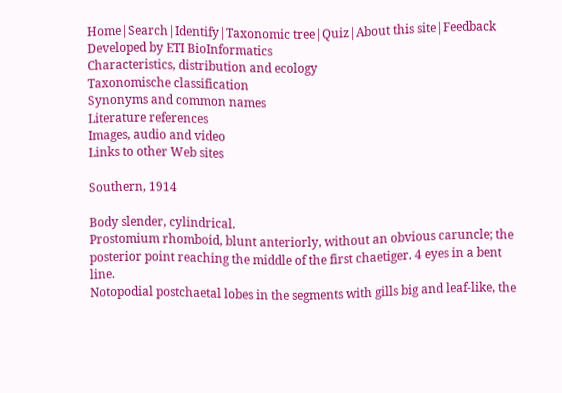Home|Search|Identify|Taxonomic tree|Quiz|About this site|Feedback
Developed by ETI BioInformatics
Characteristics, distribution and ecology
Taxonomische classification
Synonyms and common names
Literature references
Images, audio and video
Links to other Web sites

Southern, 1914

Body slender, cylindrical.
Prostomium rhomboid, blunt anteriorly, without an obvious caruncle; the posterior point reaching the middle of the first chaetiger. 4 eyes in a bent line.
Notopodial postchaetal lobes in the segments with gills big and leaf-like, the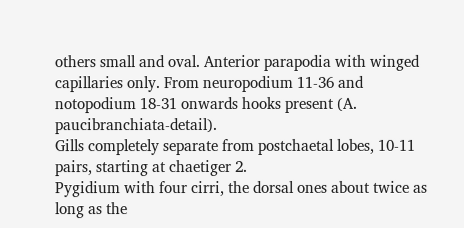others small and oval. Anterior parapodia with winged capillaries only. From neuropodium 11-36 and notopodium 18-31 onwards hooks present (A. paucibranchiata-detail).
Gills completely separate from postchaetal lobes, 10-11 pairs, starting at chaetiger 2.
Pygidium with four cirri, the dorsal ones about twice as long as the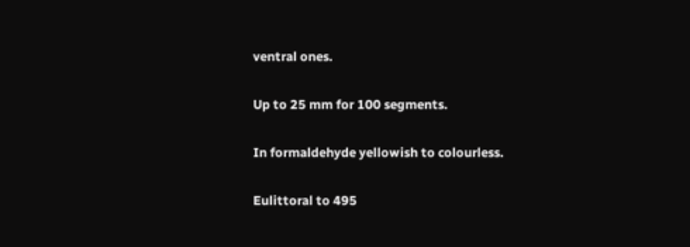ventral ones.

Up to 25 mm for 100 segments.

In formaldehyde yellowish to colourless.

Eulittoral to 495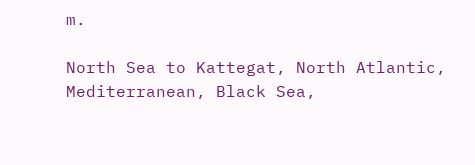m.

North Sea to Kattegat, North Atlantic, Mediterranean, Black Sea,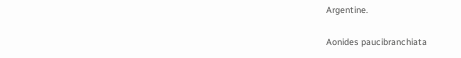Argentine.

Aonides paucibranchiata